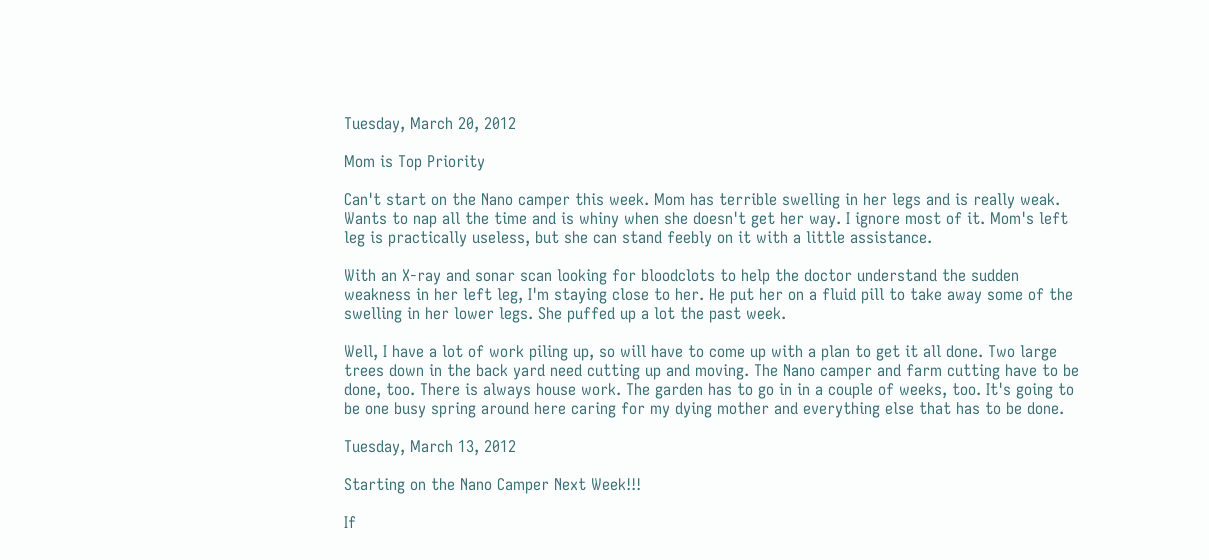Tuesday, March 20, 2012

Mom is Top Priority

Can't start on the Nano camper this week. Mom has terrible swelling in her legs and is really weak. Wants to nap all the time and is whiny when she doesn't get her way. I ignore most of it. Mom's left leg is practically useless, but she can stand feebly on it with a little assistance.

With an X-ray and sonar scan looking for bloodclots to help the doctor understand the sudden weakness in her left leg, I'm staying close to her. He put her on a fluid pill to take away some of the swelling in her lower legs. She puffed up a lot the past week.

Well, I have a lot of work piling up, so will have to come up with a plan to get it all done. Two large trees down in the back yard need cutting up and moving. The Nano camper and farm cutting have to be done, too. There is always house work. The garden has to go in in a couple of weeks, too. It's going to be one busy spring around here caring for my dying mother and everything else that has to be done.

Tuesday, March 13, 2012

Starting on the Nano Camper Next Week!!!

If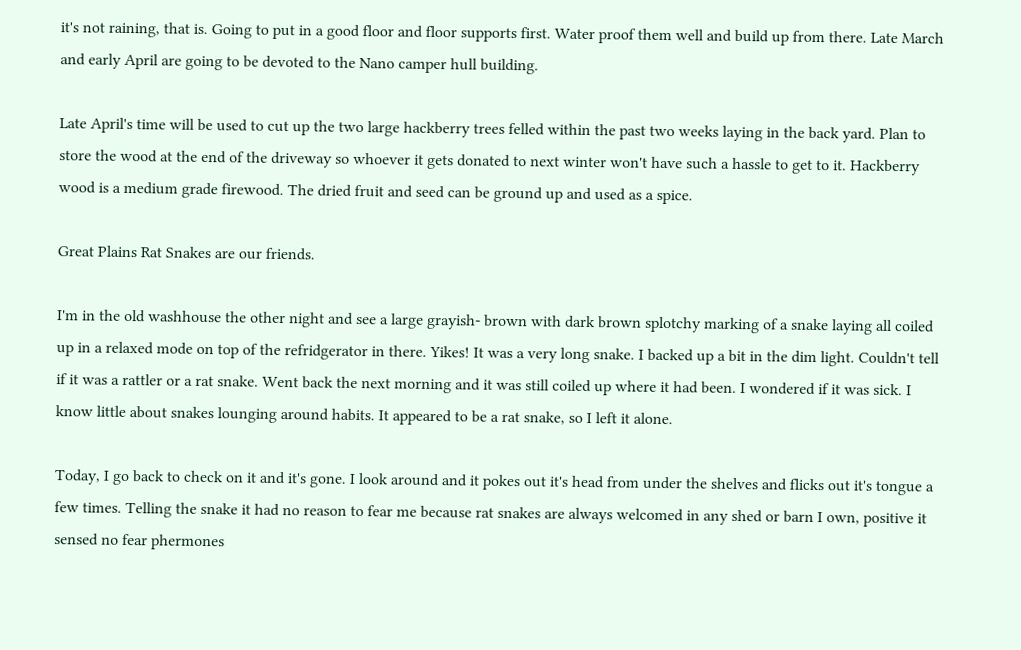it's not raining, that is. Going to put in a good floor and floor supports first. Water proof them well and build up from there. Late March and early April are going to be devoted to the Nano camper hull building.

Late April's time will be used to cut up the two large hackberry trees felled within the past two weeks laying in the back yard. Plan to store the wood at the end of the driveway so whoever it gets donated to next winter won't have such a hassle to get to it. Hackberry wood is a medium grade firewood. The dried fruit and seed can be ground up and used as a spice.

Great Plains Rat Snakes are our friends.

I'm in the old washhouse the other night and see a large grayish- brown with dark brown splotchy marking of a snake laying all coiled up in a relaxed mode on top of the refridgerator in there. Yikes! It was a very long snake. I backed up a bit in the dim light. Couldn't tell if it was a rattler or a rat snake. Went back the next morning and it was still coiled up where it had been. I wondered if it was sick. I know little about snakes lounging around habits. It appeared to be a rat snake, so I left it alone.

Today, I go back to check on it and it's gone. I look around and it pokes out it's head from under the shelves and flicks out it's tongue a few times. Telling the snake it had no reason to fear me because rat snakes are always welcomed in any shed or barn I own, positive it sensed no fear phermones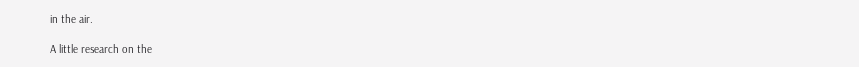in the air.

A little research on the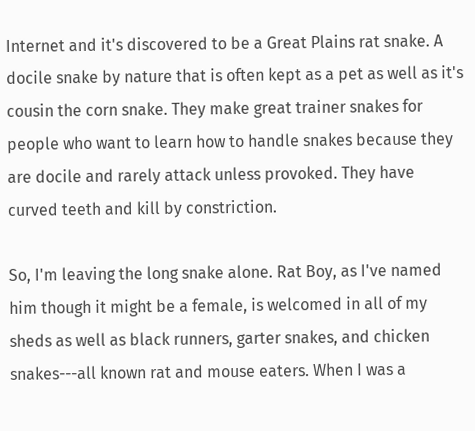Internet and it's discovered to be a Great Plains rat snake. A docile snake by nature that is often kept as a pet as well as it's cousin the corn snake. They make great trainer snakes for people who want to learn how to handle snakes because they are docile and rarely attack unless provoked. They have curved teeth and kill by constriction.

So, I'm leaving the long snake alone. Rat Boy, as I've named him though it might be a female, is welcomed in all of my sheds as well as black runners, garter snakes, and chicken snakes---all known rat and mouse eaters. When I was a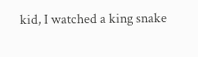kid, I watched a king snake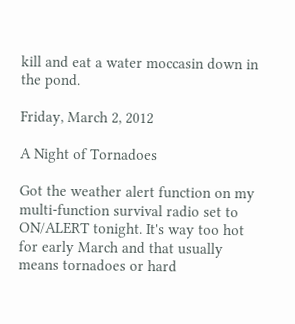kill and eat a water moccasin down in the pond.

Friday, March 2, 2012

A Night of Tornadoes

Got the weather alert function on my multi-function survival radio set to ON/ALERT tonight. It's way too hot for early March and that usually means tornadoes or hard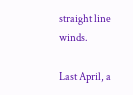straight line winds.

Last April, a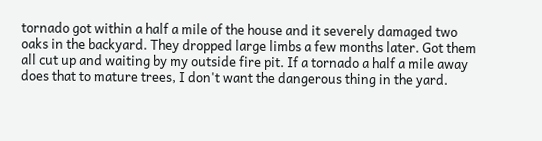tornado got within a half a mile of the house and it severely damaged two oaks in the backyard. They dropped large limbs a few months later. Got them all cut up and waiting by my outside fire pit. If a tornado a half a mile away does that to mature trees, I don't want the dangerous thing in the yard.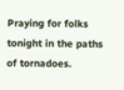Praying for folks tonight in the paths of tornadoes.